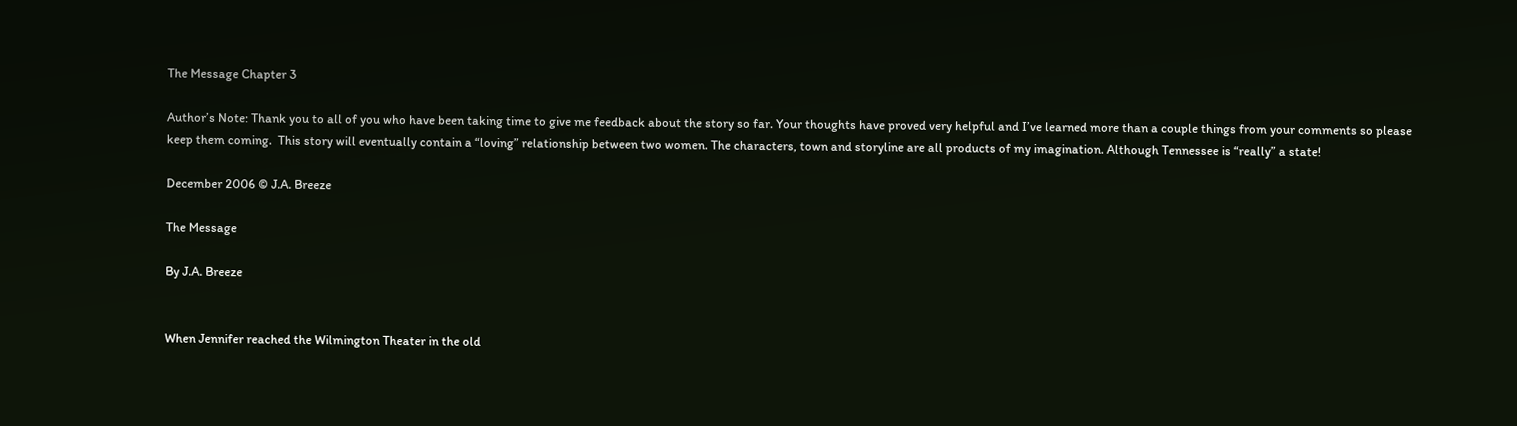The Message Chapter 3

Author’s Note: Thank you to all of you who have been taking time to give me feedback about the story so far. Your thoughts have proved very helpful and I’ve learned more than a couple things from your comments so please keep them coming.  This story will eventually contain a “loving” relationship between two women. The characters, town and storyline are all products of my imagination. Although Tennessee is “really” a state!

December 2006 © J.A. Breeze

The Message

By J.A. Breeze


When Jennifer reached the Wilmington Theater in the old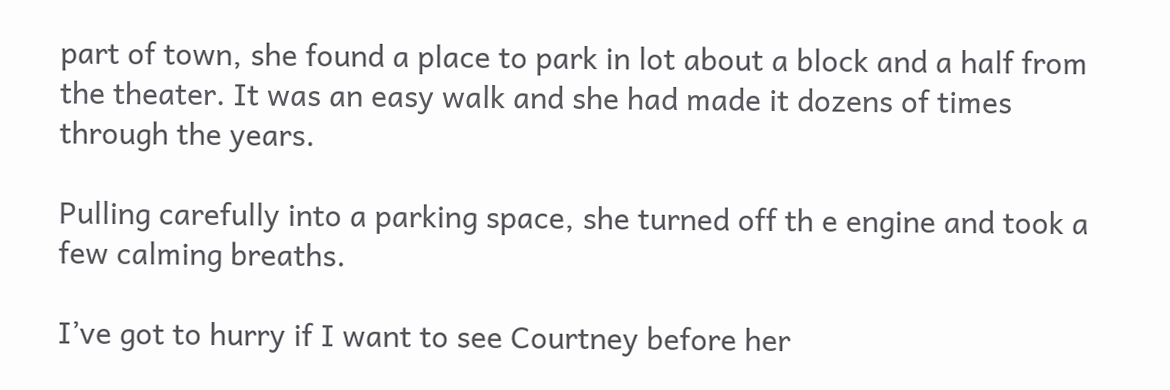part of town, she found a place to park in lot about a block and a half from the theater. It was an easy walk and she had made it dozens of times through the years.

Pulling carefully into a parking space, she turned off th e engine and took a few calming breaths.

I’ve got to hurry if I want to see Courtney before her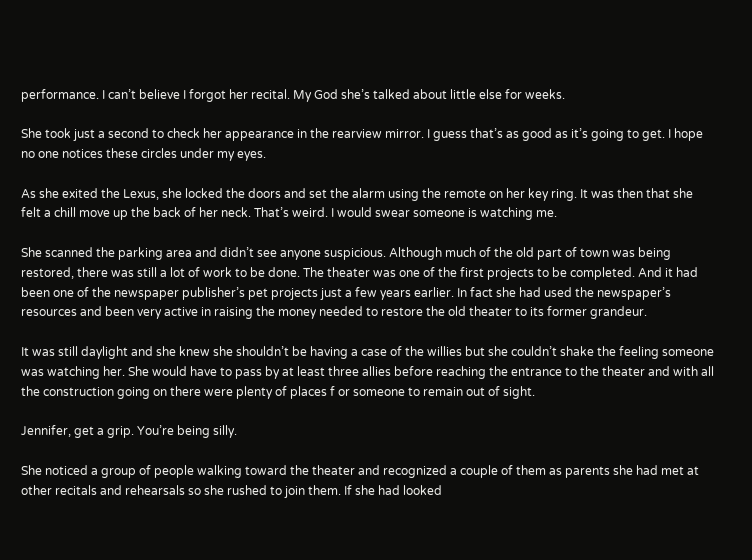performance. I can’t believe I forgot her recital. My God she’s talked about little else for weeks.

She took just a second to check her appearance in the rearview mirror. I guess that’s as good as it’s going to get. I hope no one notices these circles under my eyes.

As she exited the Lexus, she locked the doors and set the alarm using the remote on her key ring. It was then that she felt a chill move up the back of her neck. That’s weird. I would swear someone is watching me.

She scanned the parking area and didn’t see anyone suspicious. Although much of the old part of town was being restored, there was still a lot of work to be done. The theater was one of the first projects to be completed. And it had been one of the newspaper publisher’s pet projects just a few years earlier. In fact she had used the newspaper’s resources and been very active in raising the money needed to restore the old theater to its former grandeur.

It was still daylight and she knew she shouldn’t be having a case of the willies but she couldn’t shake the feeling someone was watching her. She would have to pass by at least three allies before reaching the entrance to the theater and with all the construction going on there were plenty of places f or someone to remain out of sight.

Jennifer, get a grip. You’re being silly.

She noticed a group of people walking toward the theater and recognized a couple of them as parents she had met at other recitals and rehearsals so she rushed to join them. If she had looked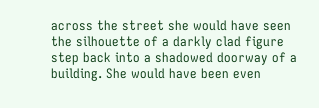across the street she would have seen the silhouette of a darkly clad figure step back into a shadowed doorway of a building. She would have been even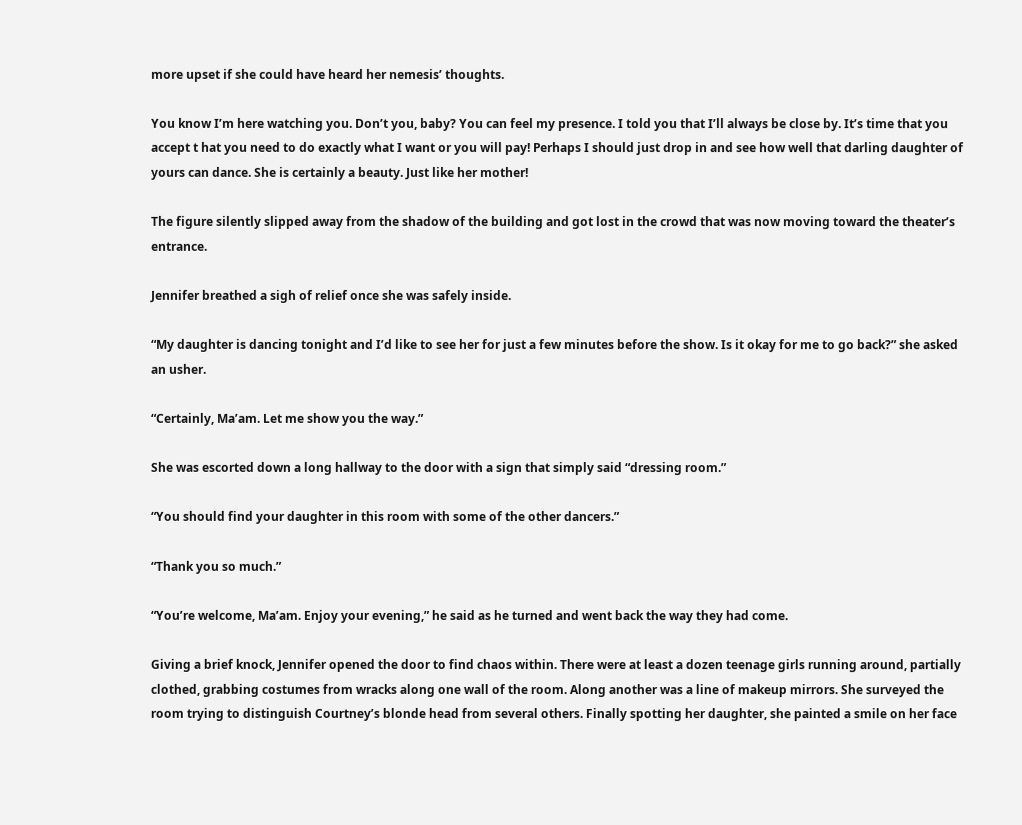more upset if she could have heard her nemesis’ thoughts.

You know I’m here watching you. Don’t you, baby? You can feel my presence. I told you that I’ll always be close by. It’s time that you accept t hat you need to do exactly what I want or you will pay! Perhaps I should just drop in and see how well that darling daughter of yours can dance. She is certainly a beauty. Just like her mother!

The figure silently slipped away from the shadow of the building and got lost in the crowd that was now moving toward the theater’s entrance.

Jennifer breathed a sigh of relief once she was safely inside.

“My daughter is dancing tonight and I’d like to see her for just a few minutes before the show. Is it okay for me to go back?” she asked an usher.

“Certainly, Ma’am. Let me show you the way.”

She was escorted down a long hallway to the door with a sign that simply said “dressing room.”

“You should find your daughter in this room with some of the other dancers.”

“Thank you so much.”

“You’re welcome, Ma’am. Enjoy your evening,” he said as he turned and went back the way they had come.

Giving a brief knock, Jennifer opened the door to find chaos within. There were at least a dozen teenage girls running around, partially clothed, grabbing costumes from wracks along one wall of the room. Along another was a line of makeup mirrors. She surveyed the room trying to distinguish Courtney’s blonde head from several others. Finally spotting her daughter, she painted a smile on her face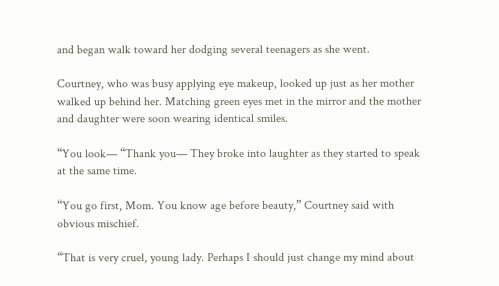and began walk toward her dodging several teenagers as she went.

Courtney, who was busy applying eye makeup, looked up just as her mother walked up behind her. Matching green eyes met in the mirror and the mother and daughter were soon wearing identical smiles.

“You look— “Thank you— They broke into laughter as they started to speak at the same time.

“You go first, Mom. You know age before beauty,” Courtney said with obvious mischief.

“That is very cruel, young lady. Perhaps I should just change my mind about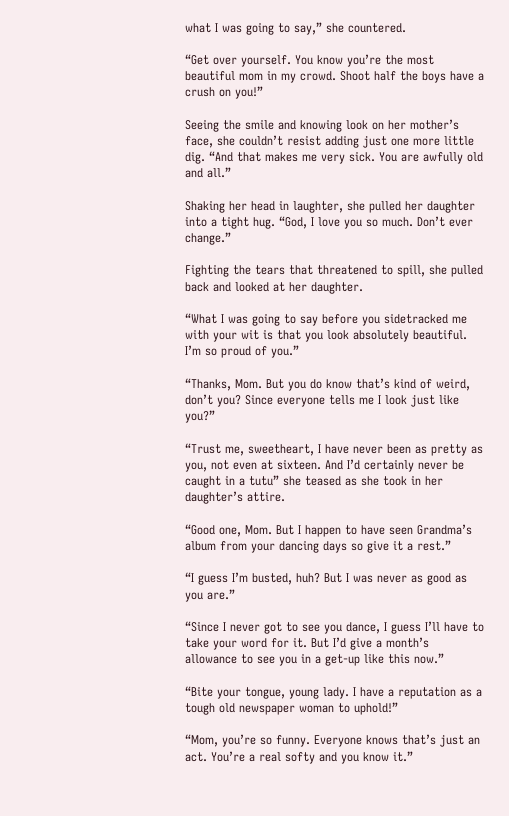what I was going to say,” she countered.

“Get over yourself. You know you’re the most beautiful mom in my crowd. Shoot half the boys have a crush on you!”

Seeing the smile and knowing look on her mother’s face, she couldn’t resist adding just one more little dig. “And that makes me very sick. You are awfully old and all.”

Shaking her head in laughter, she pulled her daughter into a tight hug. “God, I love you so much. Don’t ever change.”

Fighting the tears that threatened to spill, she pulled back and looked at her daughter.

“What I was going to say before you sidetracked me with your wit is that you look absolutely beautiful. I’m so proud of you.”

“Thanks, Mom. But you do know that’s kind of weird, don’t you? Since everyone tells me I look just like you?”

“Trust me, sweetheart, I have never been as pretty as you, not even at sixteen. And I’d certainly never be caught in a tutu” she teased as she took in her daughter’s attire.

“Good one, Mom. But I happen to have seen Grandma’s album from your dancing days so give it a rest.”

“I guess I’m busted, huh? But I was never as good as you are.”

“Since I never got to see you dance, I guess I’ll have to take your word for it. But I’d give a month’s allowance to see you in a get-up like this now.”

“Bite your tongue, young lady. I have a reputation as a tough old newspaper woman to uphold!”

“Mom, you’re so funny. Everyone knows that’s just an act. You’re a real softy and you know it.”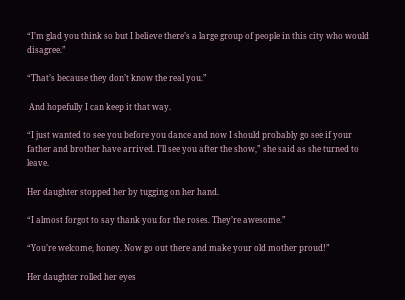“I’m glad you think so but I believe there’s a large group of people in this city who would disagree.”

“That’s because they don’t know the real you.”

 And hopefully I can keep it that way.

“I just wanted to see you before you dance and now I should probably go see if your father and brother have arrived. I’ll see you after the show,” she said as she turned to leave.

Her daughter stopped her by tugging on her hand.

“I almost forgot to say thank you for the roses. They’re awesome.”

“You’re welcome, honey. Now go out there and make your old mother proud!”

Her daughter rolled her eyes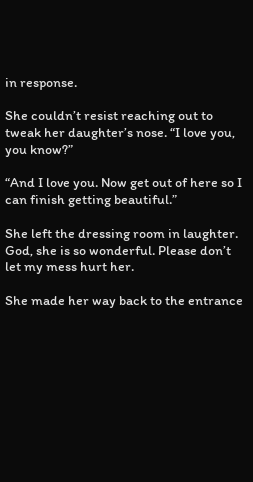in response.

She couldn’t resist reaching out to tweak her daughter’s nose. “I love you, you know?”

“And I love you. Now get out of here so I can finish getting beautiful.”

She left the dressing room in laughter. God, she is so wonderful. Please don’t let my mess hurt her.

She made her way back to the entrance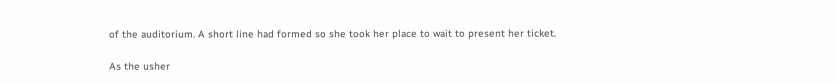of the auditorium. A short line had formed so she took her place to wait to present her ticket.

As the usher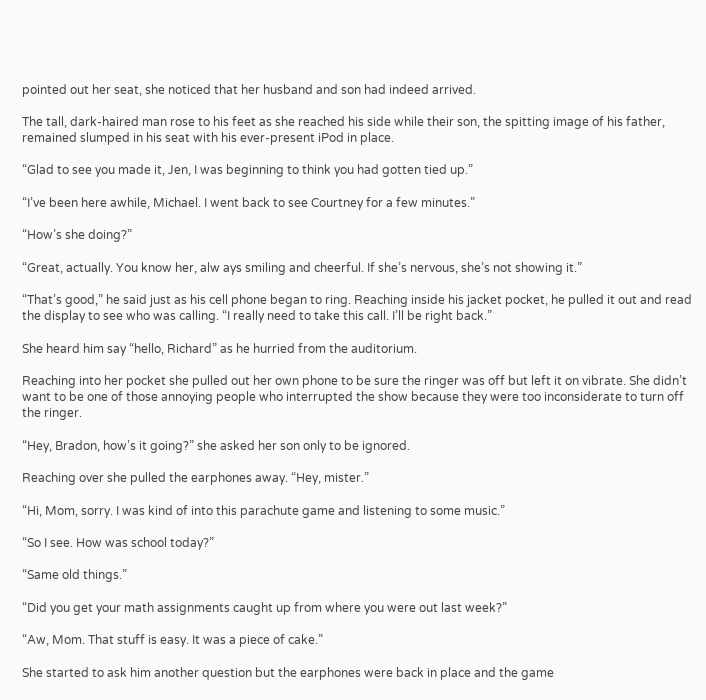pointed out her seat, she noticed that her husband and son had indeed arrived.

The tall, dark-haired man rose to his feet as she reached his side while their son, the spitting image of his father, remained slumped in his seat with his ever-present iPod in place.

“Glad to see you made it, Jen, I was beginning to think you had gotten tied up.”

“I’ve been here awhile, Michael. I went back to see Courtney for a few minutes.”

“How’s she doing?”

“Great, actually. You know her, alw ays smiling and cheerful. If she’s nervous, she’s not showing it.”

“That’s good,” he said just as his cell phone began to ring. Reaching inside his jacket pocket, he pulled it out and read the display to see who was calling. “I really need to take this call. I’ll be right back.”

She heard him say “hello, Richard” as he hurried from the auditorium.

Reaching into her pocket she pulled out her own phone to be sure the ringer was off but left it on vibrate. She didn’t want to be one of those annoying people who interrupted the show because they were too inconsiderate to turn off the ringer.

“Hey, Bradon, how’s it going?” she asked her son only to be ignored.

Reaching over she pulled the earphones away. “Hey, mister.”

“Hi, Mom, sorry. I was kind of into this parachute game and listening to some music.”

“So I see. How was school today?”

“Same old things.”

“Did you get your math assignments caught up from where you were out last week?”

“Aw, Mom. That stuff is easy. It was a piece of cake.”

She started to ask him another question but the earphones were back in place and the game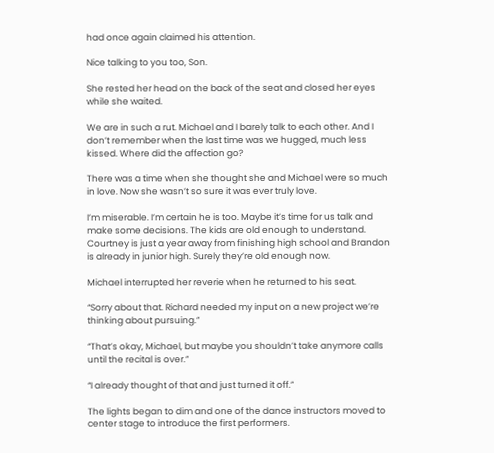had once again claimed his attention.

Nice talking to you too, Son.

She rested her head on the back of the seat and closed her eyes while she waited.

We are in such a rut. Michael and I barely talk to each other. And I don’t remember when the last time was we hugged, much less kissed. Where did the affection go?

There was a time when she thought she and Michael were so much in love. Now she wasn’t so sure it was ever truly love.

I’m miserable. I’m certain he is too. Maybe it’s time for us talk and make some decisions. The kids are old enough to understand. Courtney is just a year away from finishing high school and Brandon is already in junior high. Surely they’re old enough now.

Michael interrupted her reverie when he returned to his seat.

“Sorry about that. Richard needed my input on a new project we’re thinking about pursuing.”

“That’s okay, Michael, but maybe you shouldn’t take anymore calls until the recital is over.”

“I already thought of that and just turned it off.”

The lights began to dim and one of the dance instructors moved to center stage to introduce the first performers.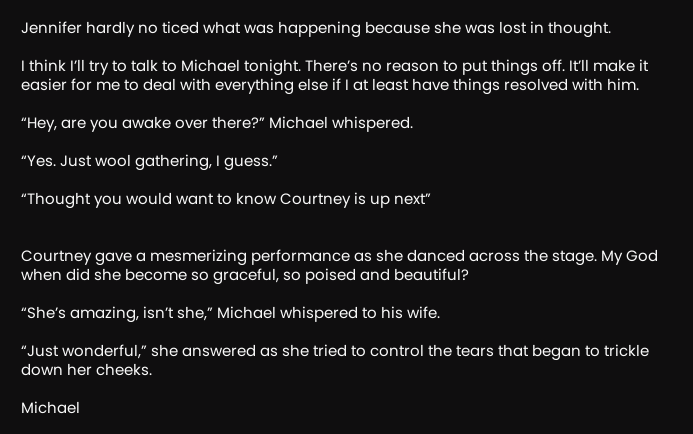Jennifer hardly no ticed what was happening because she was lost in thought.

I think I’ll try to talk to Michael tonight. There’s no reason to put things off. It’ll make it easier for me to deal with everything else if I at least have things resolved with him.

“Hey, are you awake over there?” Michael whispered.

“Yes. Just wool gathering, I guess.”

“Thought you would want to know Courtney is up next”


Courtney gave a mesmerizing performance as she danced across the stage. My God when did she become so graceful, so poised and beautiful?

“She’s amazing, isn’t she,” Michael whispered to his wife.

“Just wonderful,” she answered as she tried to control the tears that began to trickle down her cheeks.

Michael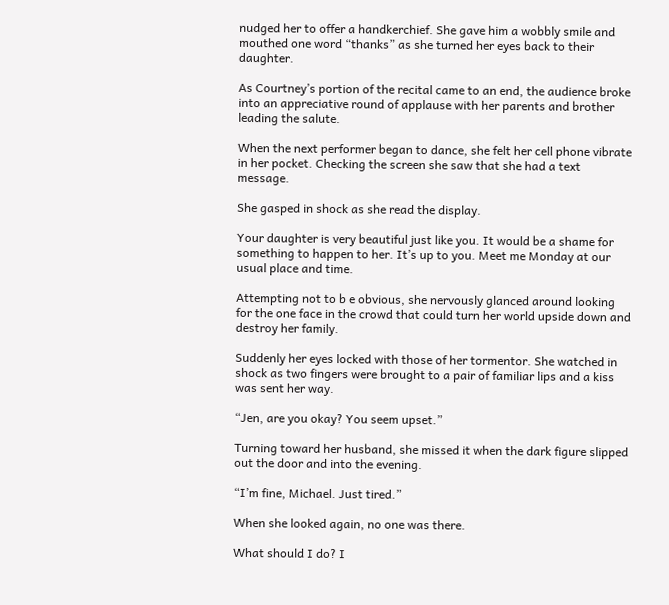nudged her to offer a handkerchief. She gave him a wobbly smile and mouthed one word “thanks” as she turned her eyes back to their daughter.

As Courtney’s portion of the recital came to an end, the audience broke into an appreciative round of applause with her parents and brother leading the salute.

When the next performer began to dance, she felt her cell phone vibrate in her pocket. Checking the screen she saw that she had a text message.

She gasped in shock as she read the display.

Your daughter is very beautiful just like you. It would be a shame for something to happen to her. It’s up to you. Meet me Monday at our usual place and time.

Attempting not to b e obvious, she nervously glanced around looking for the one face in the crowd that could turn her world upside down and destroy her family.

Suddenly her eyes locked with those of her tormentor. She watched in shock as two fingers were brought to a pair of familiar lips and a kiss was sent her way.

“Jen, are you okay? You seem upset.”

Turning toward her husband, she missed it when the dark figure slipped out the door and into the evening.

“I’m fine, Michael. Just tired.”

When she looked again, no one was there.

What should I do? I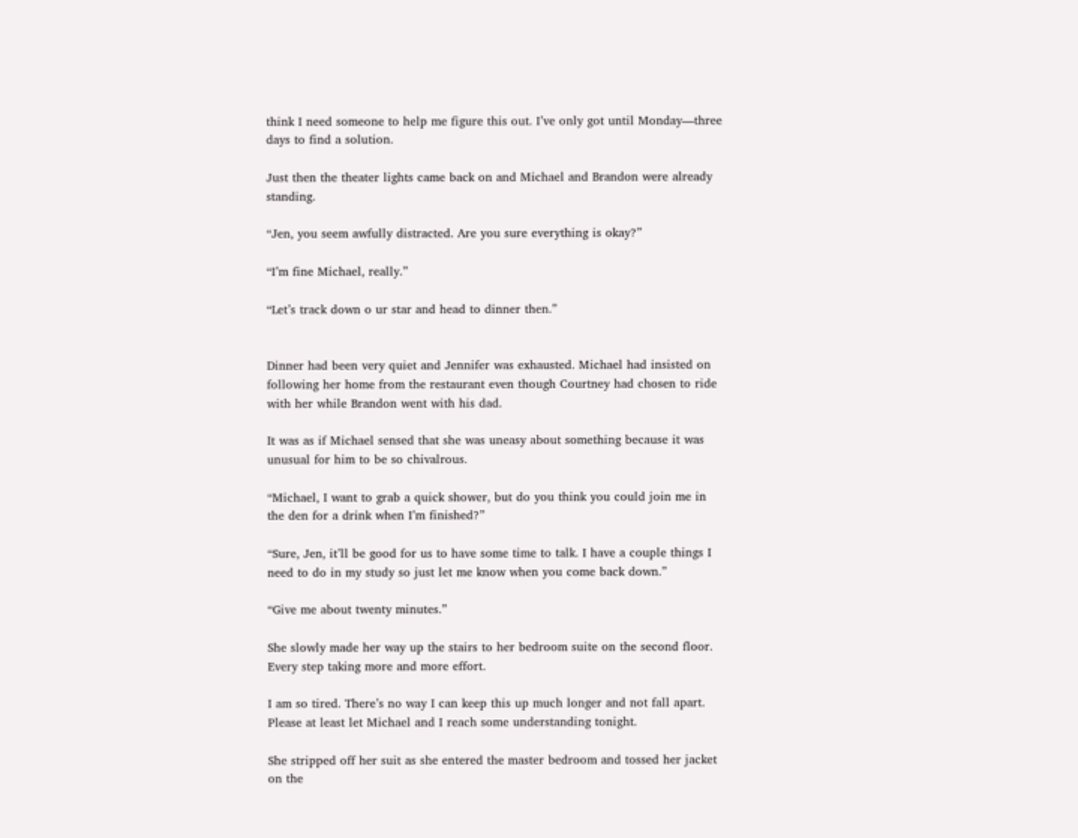think I need someone to help me figure this out. I’ve only got until Monday—three days to find a solution.

Just then the theater lights came back on and Michael and Brandon were already standing.

“Jen, you seem awfully distracted. Are you sure everything is okay?”

“I’m fine Michael, really.”

“Let’s track down o ur star and head to dinner then.”


Dinner had been very quiet and Jennifer was exhausted. Michael had insisted on following her home from the restaurant even though Courtney had chosen to ride with her while Brandon went with his dad.

It was as if Michael sensed that she was uneasy about something because it was unusual for him to be so chivalrous.

“Michael, I want to grab a quick shower, but do you think you could join me in the den for a drink when I’m finished?”

“Sure, Jen, it’ll be good for us to have some time to talk. I have a couple things I need to do in my study so just let me know when you come back down.”

“Give me about twenty minutes.”

She slowly made her way up the stairs to her bedroom suite on the second floor. Every step taking more and more effort.

I am so tired. There’s no way I can keep this up much longer and not fall apart. Please at least let Michael and I reach some understanding tonight.

She stripped off her suit as she entered the master bedroom and tossed her jacket on the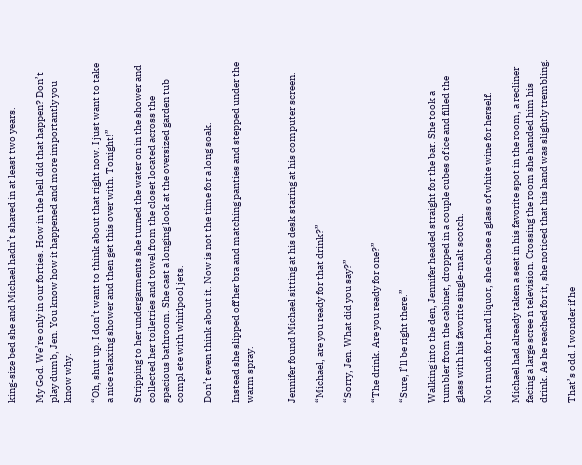king-size bed she and Michael hadn’t shared in at least two years.

My God. We’re only in our forties. How in the hell did that happen? Don’t play dumb, Jen. You know how it happened and more importantly you know why.

“Oh, shut up. I don’t want to think about that right now. I just want to take a nice relaxing shower and then get this over with. Tonight!”

Stripping to her undergarments she turned the water on in the shower and collected her toiletries and towel from the closet located across the spacious bathroom. She cast a longing look at the oversized garden tub compl ete with whirlpool jets.

Don’t even think about it. Now is not the time for a long soak.

Instead she slipped off her bra and matching panties and stepped under the warm spray.


Jennifer found Michael sitting at his desk staring at his computer screen.

“Michael, are you ready for that drink?”

“Sorry, Jen. What did you say?”

“The drink. Are you ready for one?”

“Sure, I’ll be right there.”

Walking into the den, Jennifer headed straight for the bar. She took a tumbler from the cabinet, dropped in a couple cubes of ice and filled the glass with his favorite single-malt scotch.

Not much for hard liquor, she chose a glass of white wine for herself.

Michael had already taken a seat in his favorite spot in the room, a recliner facing a large scree n television. Crossing the room she handed him his drink. As he reached for it, she noticed that his hand was slightly trembling.

That’s odd. I wonder if he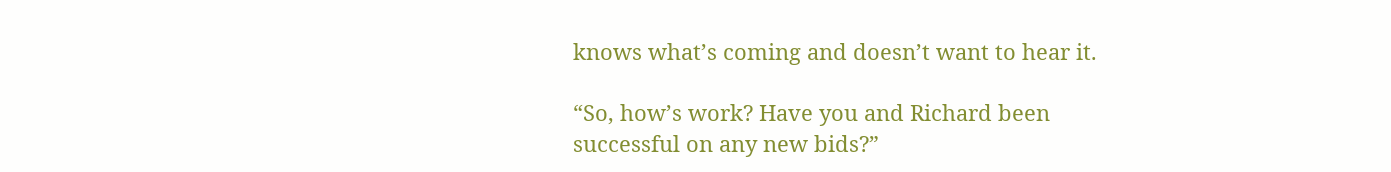knows what’s coming and doesn’t want to hear it.

“So, how’s work? Have you and Richard been successful on any new bids?”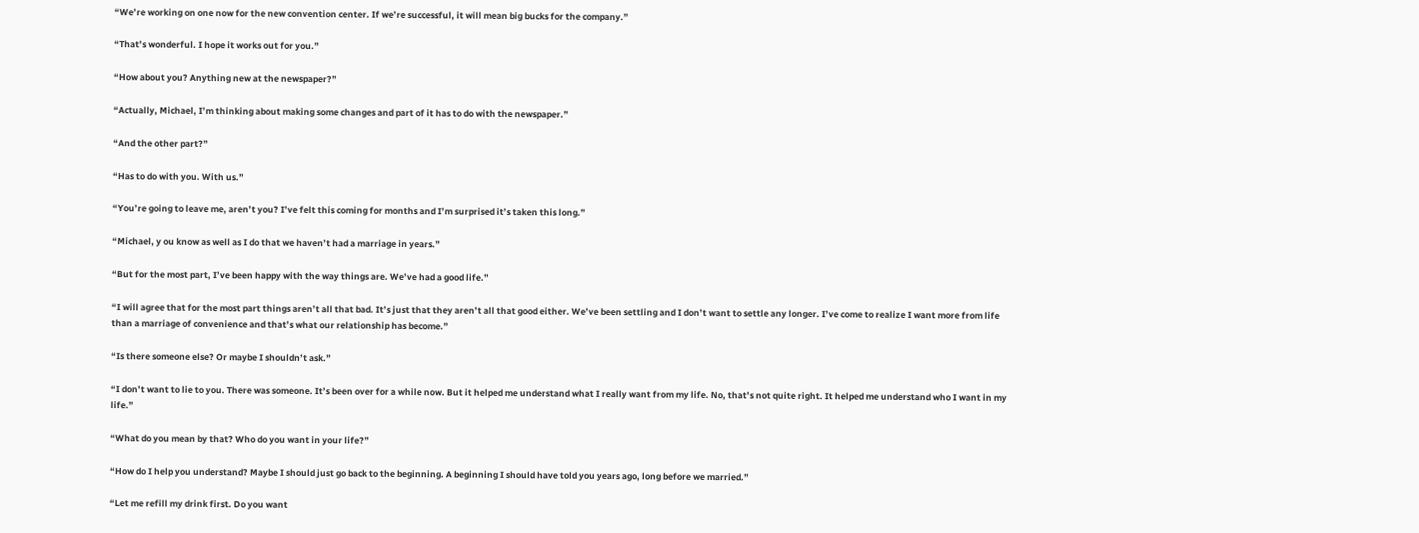“We’re working on one now for the new convention center. If we’re successful, it will mean big bucks for the company.”

“That’s wonderful. I hope it works out for you.”

“How about you? Anything new at the newspaper?”

“Actually, Michael, I’m thinking about making some changes and part of it has to do with the newspaper.”

“And the other part?”

“Has to do with you. With us.”

“You’re going to leave me, aren’t you? I’ve felt this coming for months and I’m surprised it’s taken this long.”

“Michael, y ou know as well as I do that we haven’t had a marriage in years.”

“But for the most part, I’ve been happy with the way things are. We’ve had a good life.”

“I will agree that for the most part things aren’t all that bad. It’s just that they aren’t all that good either. We’ve been settling and I don’t want to settle any longer. I’ve come to realize I want more from life than a marriage of convenience and that’s what our relationship has become.”

“Is there someone else? Or maybe I shouldn’t ask.”

“I don’t want to lie to you. There was someone. It’s been over for a while now. But it helped me understand what I really want from my life. No, that’s not quite right. It helped me understand who I want in my life.”

“What do you mean by that? Who do you want in your life?”

“How do I help you understand? Maybe I should just go back to the beginning. A beginning I should have told you years ago, long before we married.”

“Let me refill my drink first. Do you want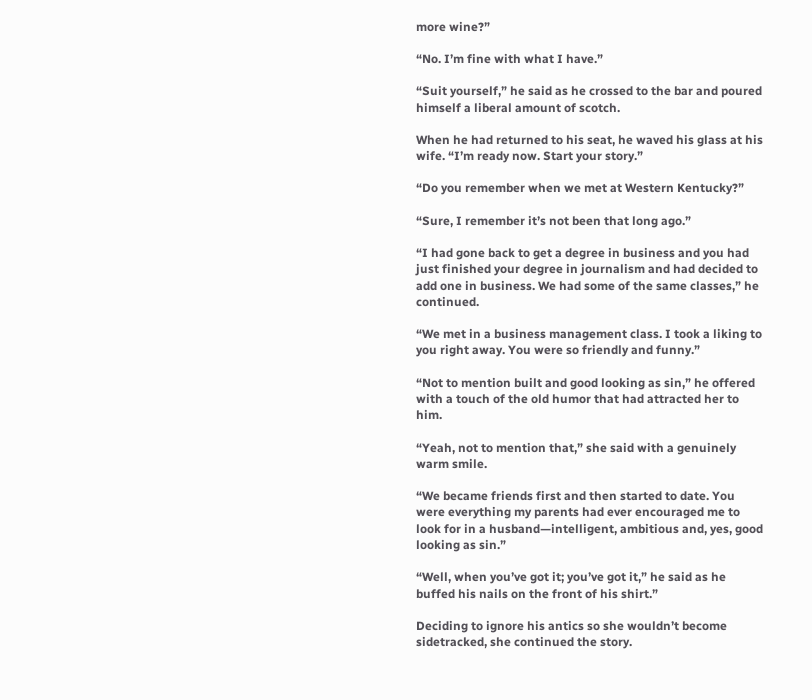more wine?”

“No. I’m fine with what I have.”

“Suit yourself,” he said as he crossed to the bar and poured himself a liberal amount of scotch.

When he had returned to his seat, he waved his glass at his wife. “I’m ready now. Start your story.”

“Do you remember when we met at Western Kentucky?”

“Sure, I remember it’s not been that long ago.”

“I had gone back to get a degree in business and you had just finished your degree in journalism and had decided to add one in business. We had some of the same classes,” he continued.

“We met in a business management class. I took a liking to you right away. You were so friendly and funny.”

“Not to mention built and good looking as sin,” he offered with a touch of the old humor that had attracted her to him.

“Yeah, not to mention that,” she said with a genuinely warm smile.

“We became friends first and then started to date. You were everything my parents had ever encouraged me to look for in a husband—intelligent, ambitious and, yes, good looking as sin.”

“Well, when you’ve got it; you’ve got it,” he said as he buffed his nails on the front of his shirt.”

Deciding to ignore his antics so she wouldn’t become sidetracked, she continued the story.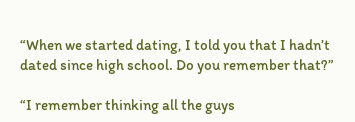“When we started dating, I told you that I hadn’t dated since high school. Do you remember that?”

“I remember thinking all the guys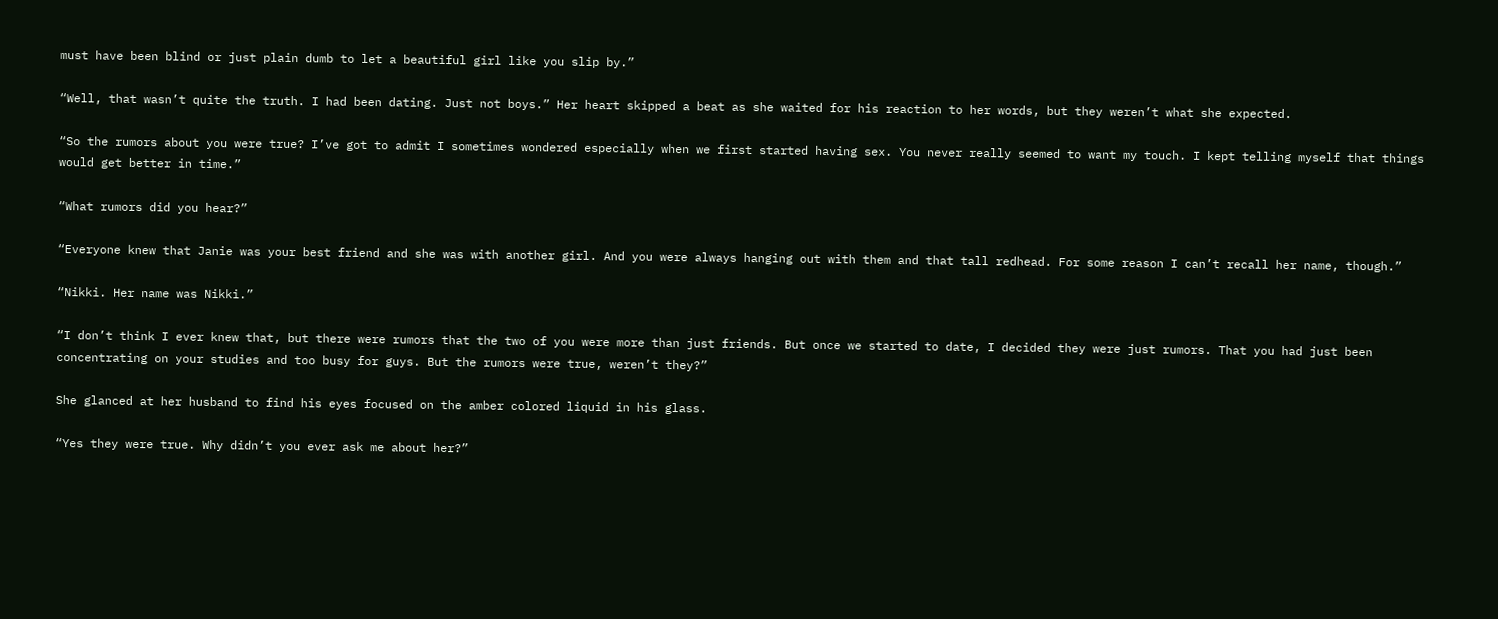must have been blind or just plain dumb to let a beautiful girl like you slip by.”

“Well, that wasn’t quite the truth. I had been dating. Just not boys.” Her heart skipped a beat as she waited for his reaction to her words, but they weren’t what she expected.

“So the rumors about you were true? I’ve got to admit I sometimes wondered especially when we first started having sex. You never really seemed to want my touch. I kept telling myself that things would get better in time.”

“What rumors did you hear?”

“Everyone knew that Janie was your best friend and she was with another girl. And you were always hanging out with them and that tall redhead. For some reason I can’t recall her name, though.”

“Nikki. Her name was Nikki.”

“I don’t think I ever knew that, but there were rumors that the two of you were more than just friends. But once we started to date, I decided they were just rumors. That you had just been concentrating on your studies and too busy for guys. But the rumors were true, weren’t they?”

She glanced at her husband to find his eyes focused on the amber colored liquid in his glass.

“Yes they were true. Why didn’t you ever ask me about her?”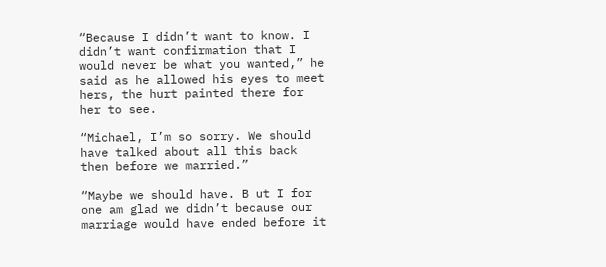“Because I didn’t want to know. I didn’t want confirmation that I would never be what you wanted,” he said as he allowed his eyes to meet hers, the hurt painted there for her to see.

“Michael, I’m so sorry. We should have talked about all this back then before we married.”

“Maybe we should have. B ut I for one am glad we didn’t because our marriage would have ended before it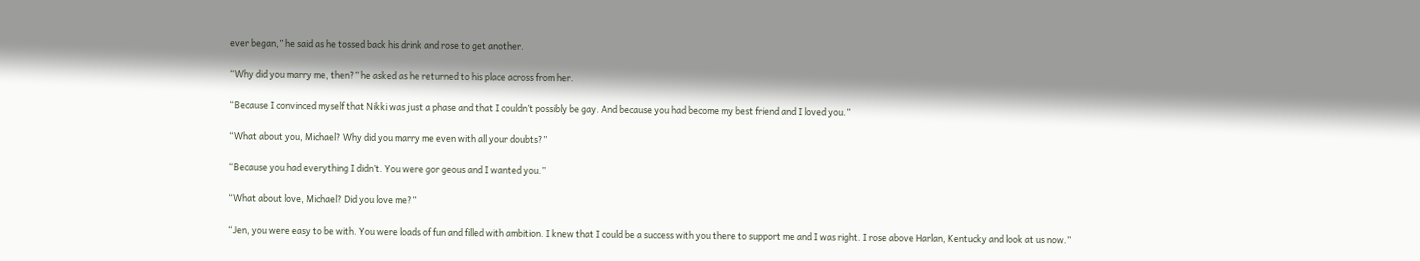ever began,” he said as he tossed back his drink and rose to get another.

“Why did you marry me, then?” he asked as he returned to his place across from her.

“Because I convinced myself that Nikki was just a phase and that I couldn’t possibly be gay. And because you had become my best friend and I loved you.”

“What about you, Michael? Why did you marry me even with all your doubts?”

“Because you had everything I didn’t. You were gor geous and I wanted you.”

“What about love, Michael? Did you love me?”

“Jen, you were easy to be with. You were loads of fun and filled with ambition. I knew that I could be a success with you there to support me and I was right. I rose above Harlan, Kentucky and look at us now.”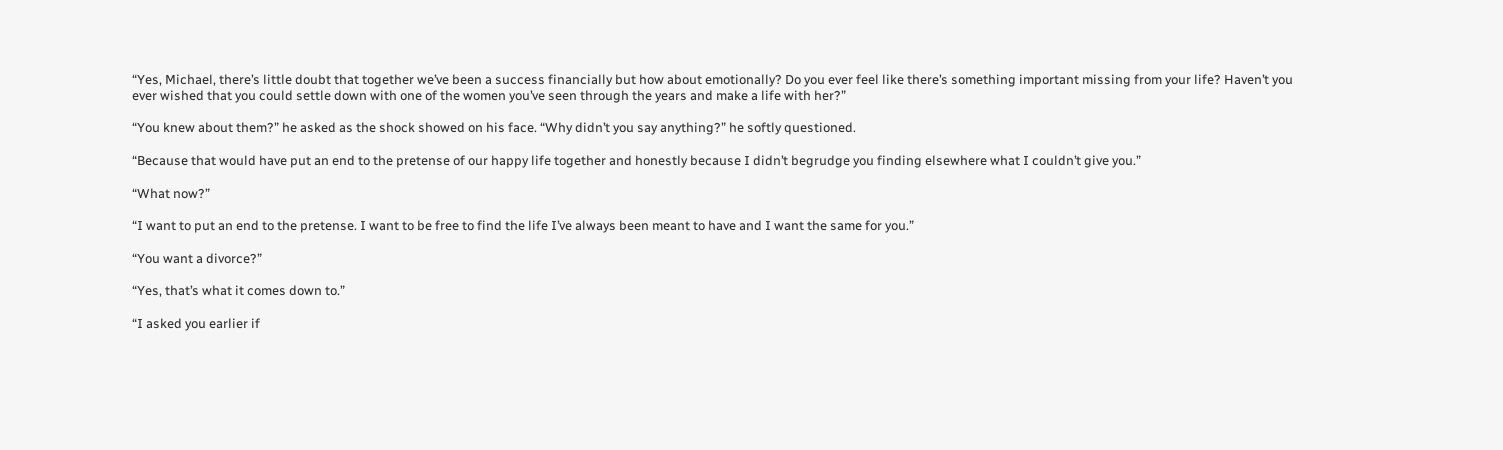“Yes, Michael, there’s little doubt that together we’ve been a success financially but how about emotionally? Do you ever feel like there’s something important missing from your life? Haven’t you ever wished that you could settle down with one of the women you’ve seen through the years and make a life with her?”

“You knew about them?” he asked as the shock showed on his face. “Why didn’t you say anything?” he softly questioned.

“Because that would have put an end to the pretense of our happy life together and honestly because I didn’t begrudge you finding elsewhere what I couldn’t give you.”

“What now?”

“I want to put an end to the pretense. I want to be free to find the life I’ve always been meant to have and I want the same for you.”

“You want a divorce?”

“Yes, that’s what it comes down to.”

“I asked you earlier if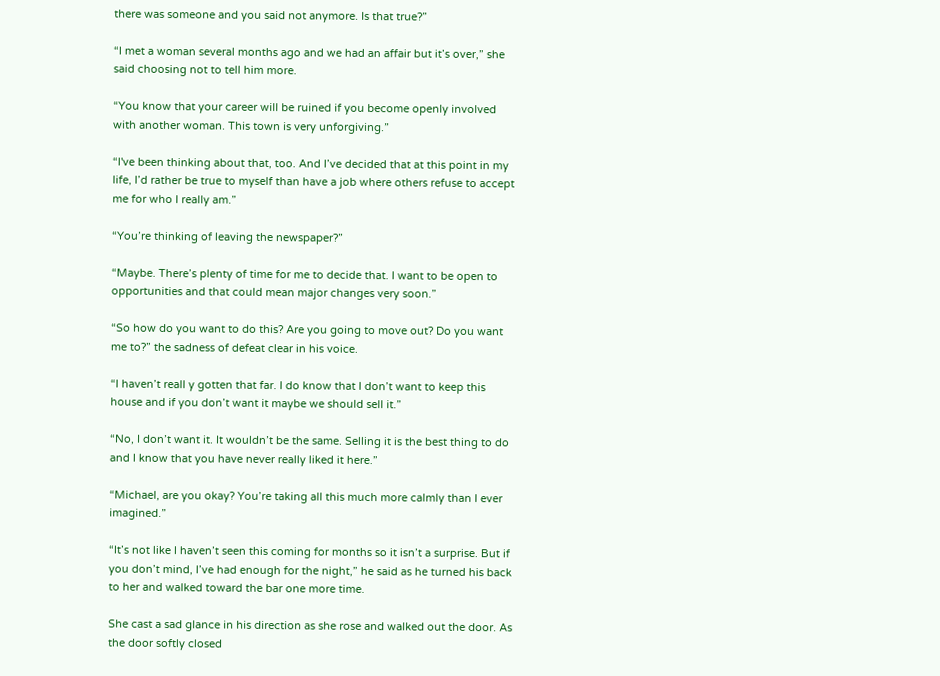there was someone and you said not anymore. Is that true?”

“I met a woman several months ago and we had an affair but it’s over,” she said choosing not to tell him more.

“You know that your career will be ruined if you become openly involved with another woman. This town is very unforgiving.”

“I've been thinking about that, too. And I’ve decided that at this point in my life, I’d rather be true to myself than have a job where others refuse to accept me for who I really am.”

“You’re thinking of leaving the newspaper?”

“Maybe. There’s plenty of time for me to decide that. I want to be open to opportunities and that could mean major changes very soon.”

“So how do you want to do this? Are you going to move out? Do you want me to?” the sadness of defeat clear in his voice.

“I haven’t reall y gotten that far. I do know that I don’t want to keep this house and if you don’t want it maybe we should sell it.”

“No, I don’t want it. It wouldn’t be the same. Selling it is the best thing to do and I know that you have never really liked it here.”

“Michael, are you okay? You’re taking all this much more calmly than I ever imagined.”

“It’s not like I haven’t seen this coming for months so it isn’t a surprise. But if you don’t mind, I’ve had enough for the night,” he said as he turned his back to her and walked toward the bar one more time.

She cast a sad glance in his direction as she rose and walked out the door. As the door softly closed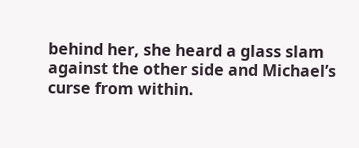behind her, she heard a glass slam against the other side and Michael’s curse from within.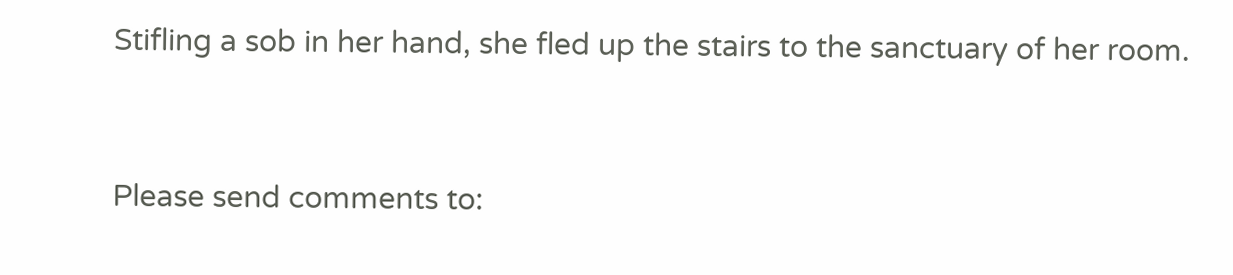Stifling a sob in her hand, she fled up the stairs to the sanctuary of her room.



Please send comments to: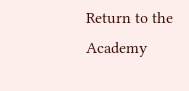Return to the Academy